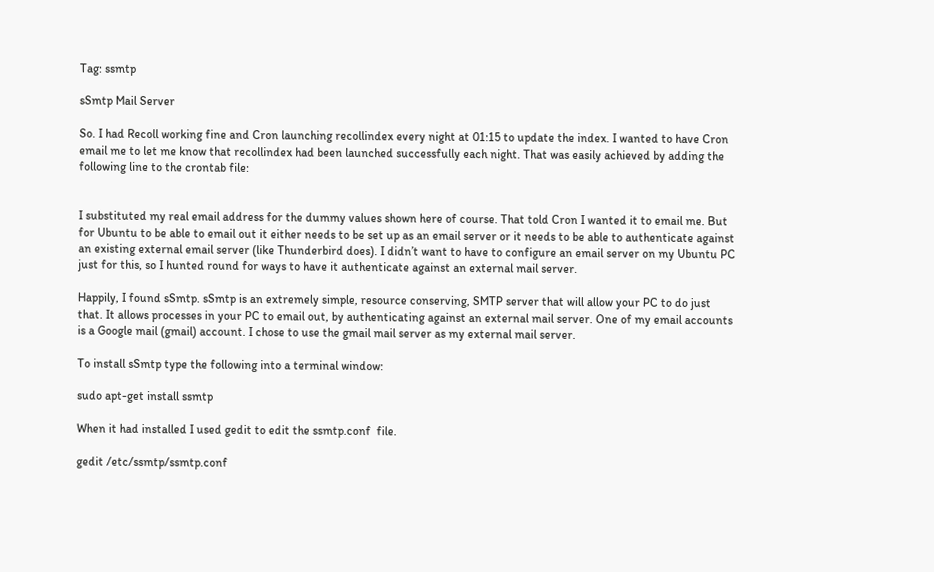Tag: ssmtp

sSmtp Mail Server

So. I had Recoll working fine and Cron launching recollindex every night at 01:15 to update the index. I wanted to have Cron email me to let me know that recollindex had been launched successfully each night. That was easily achieved by adding the following line to the crontab file:


I substituted my real email address for the dummy values shown here of course. That told Cron I wanted it to email me. But for Ubuntu to be able to email out it either needs to be set up as an email server or it needs to be able to authenticate against an existing external email server (like Thunderbird does). I didn’t want to have to configure an email server on my Ubuntu PC just for this, so I hunted round for ways to have it authenticate against an external mail server.

Happily, I found sSmtp. sSmtp is an extremely simple, resource conserving, SMTP server that will allow your PC to do just that. It allows processes in your PC to email out, by authenticating against an external mail server. One of my email accounts is a Google mail (gmail) account. I chose to use the gmail mail server as my external mail server.

To install sSmtp type the following into a terminal window:

sudo apt-get install ssmtp

When it had installed I used gedit to edit the ssmtp.conf  file.

gedit /etc/ssmtp/ssmtp.conf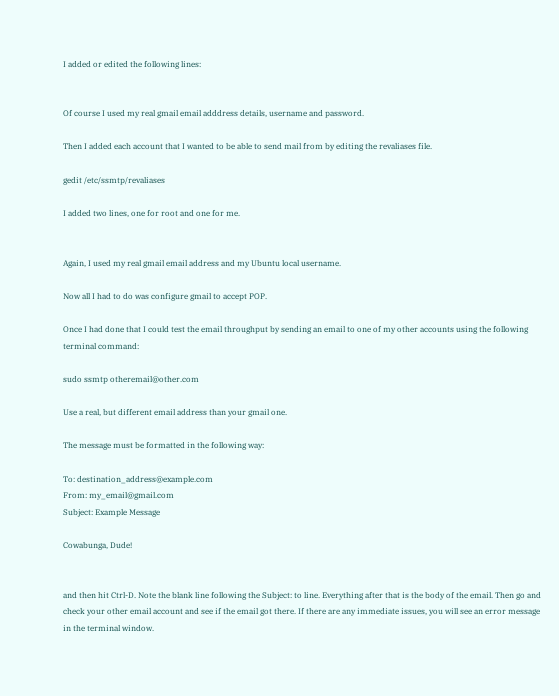I added or edited the following lines:


Of course I used my real gmail email adddress details, username and password.

Then I added each account that I wanted to be able to send mail from by editing the revaliases file.

gedit /etc/ssmtp/revaliases

I added two lines, one for root and one for me.


Again, I used my real gmail email address and my Ubuntu local username.

Now all I had to do was configure gmail to accept POP.

Once I had done that I could test the email throughput by sending an email to one of my other accounts using the following terminal command:

sudo ssmtp otheremail@other.com

Use a real, but different email address than your gmail one.

The message must be formatted in the following way:

To: destination_address@example.com
From: my_email@gmail.com
Subject: Example Message

Cowabunga, Dude!


and then hit Ctrl-D. Note the blank line following the Subject: to line. Everything after that is the body of the email. Then go and check your other email account and see if the email got there. If there are any immediate issues, you will see an error message in the terminal window.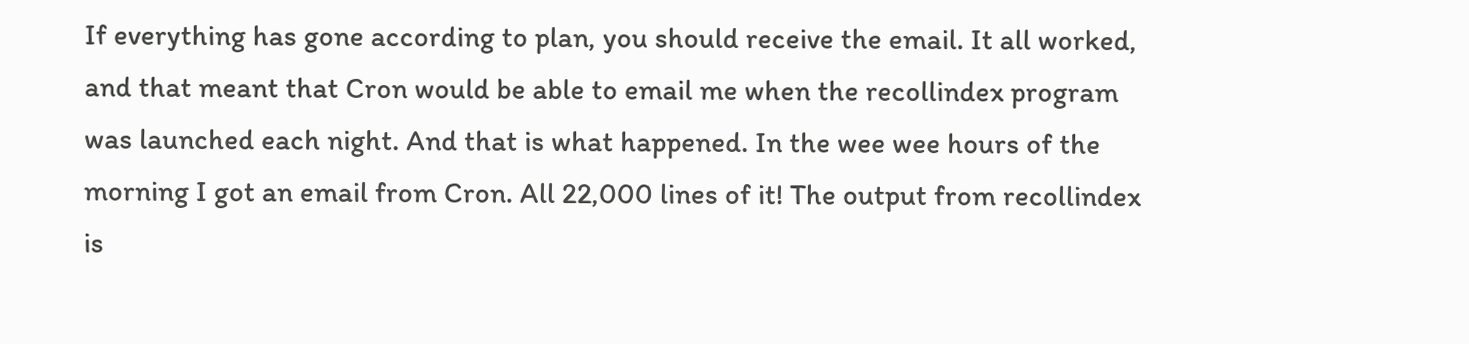If everything has gone according to plan, you should receive the email. It all worked, and that meant that Cron would be able to email me when the recollindex program was launched each night. And that is what happened. In the wee wee hours of the morning I got an email from Cron. All 22,000 lines of it! The output from recollindex is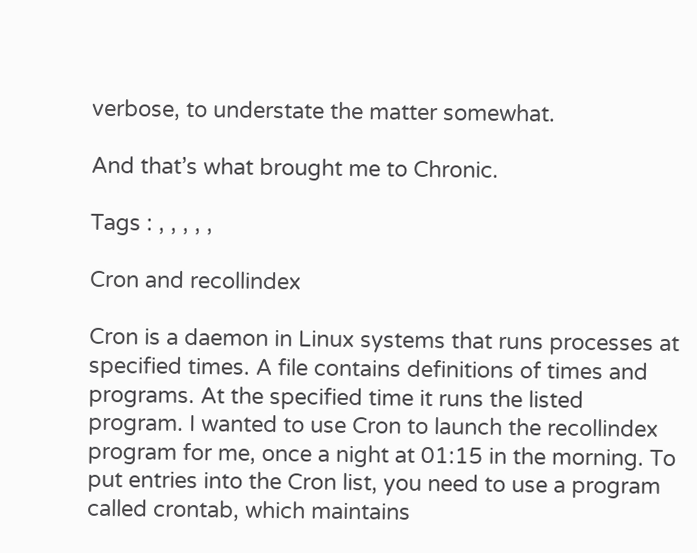verbose, to understate the matter somewhat.

And that’s what brought me to Chronic.

Tags : , , , , ,

Cron and recollindex

Cron is a daemon in Linux systems that runs processes at specified times. A file contains definitions of times and programs. At the specified time it runs the listed program. I wanted to use Cron to launch the recollindex program for me, once a night at 01:15 in the morning. To put entries into the Cron list, you need to use a program called crontab, which maintains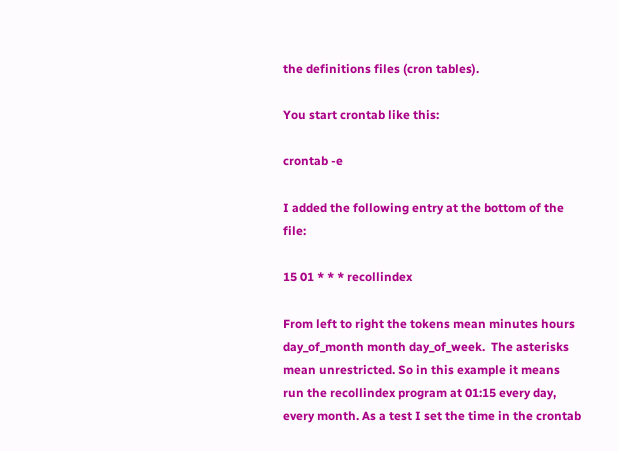the definitions files (cron tables).

You start crontab like this:

crontab -e

I added the following entry at the bottom of the file:

15 01 * * * recollindex

From left to right the tokens mean minutes hours day_of_month month day_of_week.  The asterisks mean unrestricted. So in this example it means run the recollindex program at 01:15 every day, every month. As a test I set the time in the crontab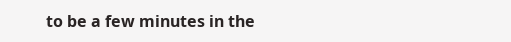to be a few minutes in the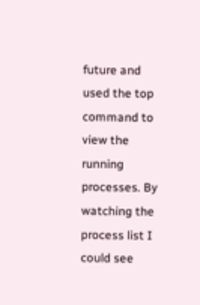future and used the top command to view the running processes. By watching the process list I could see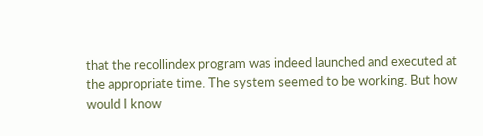that the recollindex program was indeed launched and executed at the appropriate time. The system seemed to be working. But how would I know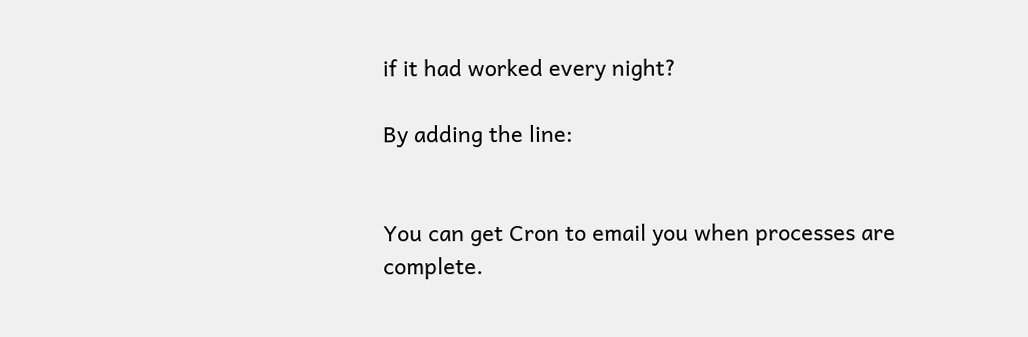if it had worked every night?

By adding the line:


You can get Cron to email you when processes are complete.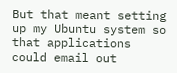But that meant setting up my Ubuntu system so that applications could email out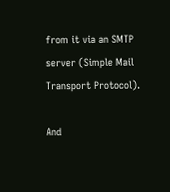from it via an SMTP server (Simple Mail Transport Protocol).

And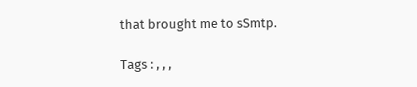that brought me to sSmtp.

Tags : , , ,